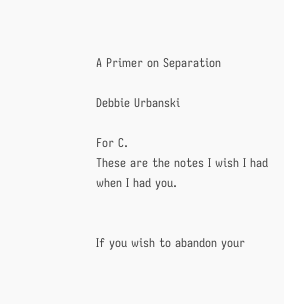A Primer on Separation

Debbie Urbanski

For C.
These are the notes I wish I had when I had you.


If you wish to abandon your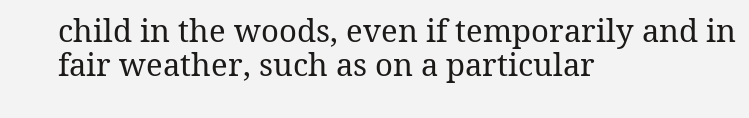child in the woods, even if temporarily and in fair weather, such as on a particular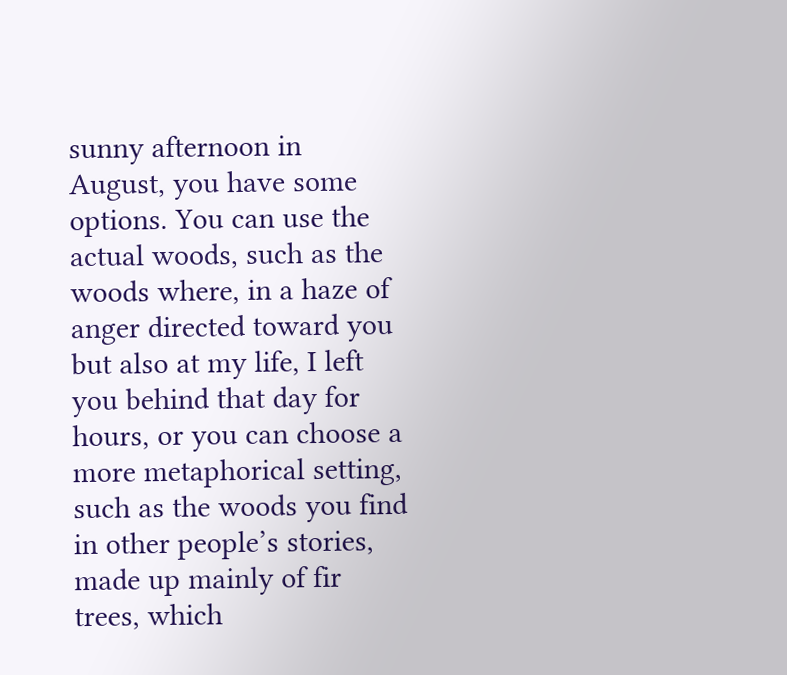sunny afternoon in August, you have some options. You can use the actual woods, such as the woods where, in a haze of anger directed toward you but also at my life, I left you behind that day for hours, or you can choose a more metaphorical setting, such as the woods you find in other people’s stories, made up mainly of fir trees, which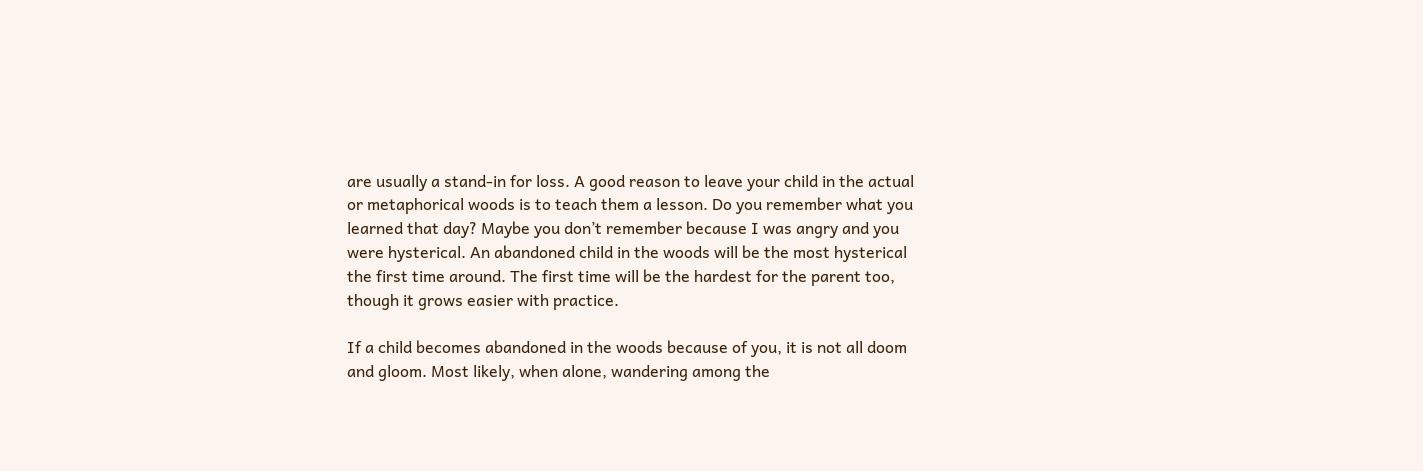are usually a stand-in for loss. A good reason to leave your child in the actual or metaphorical woods is to teach them a lesson. Do you remember what you learned that day? Maybe you don’t remember because I was angry and you were hysterical. An abandoned child in the woods will be the most hysterical the first time around. The first time will be the hardest for the parent too, though it grows easier with practice.

If a child becomes abandoned in the woods because of you, it is not all doom and gloom. Most likely, when alone, wandering among the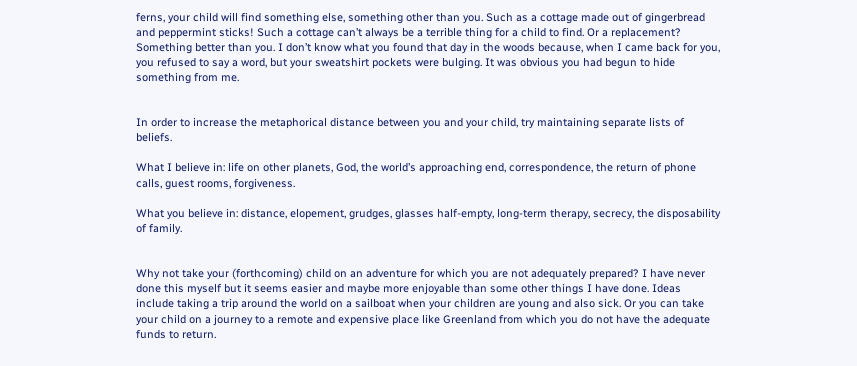ferns, your child will find something else, something other than you. Such as a cottage made out of gingerbread and peppermint sticks! Such a cottage can’t always be a terrible thing for a child to find. Or a replacement? Something better than you. I don’t know what you found that day in the woods because, when I came back for you, you refused to say a word, but your sweatshirt pockets were bulging. It was obvious you had begun to hide something from me.


In order to increase the metaphorical distance between you and your child, try maintaining separate lists of beliefs.

What I believe in: life on other planets, God, the world’s approaching end, correspondence, the return of phone calls, guest rooms, forgiveness.

What you believe in: distance, elopement, grudges, glasses half-empty, long-term therapy, secrecy, the disposability of family.


Why not take your (forthcoming) child on an adventure for which you are not adequately prepared? I have never done this myself but it seems easier and maybe more enjoyable than some other things I have done. Ideas include taking a trip around the world on a sailboat when your children are young and also sick. Or you can take your child on a journey to a remote and expensive place like Greenland from which you do not have the adequate funds to return.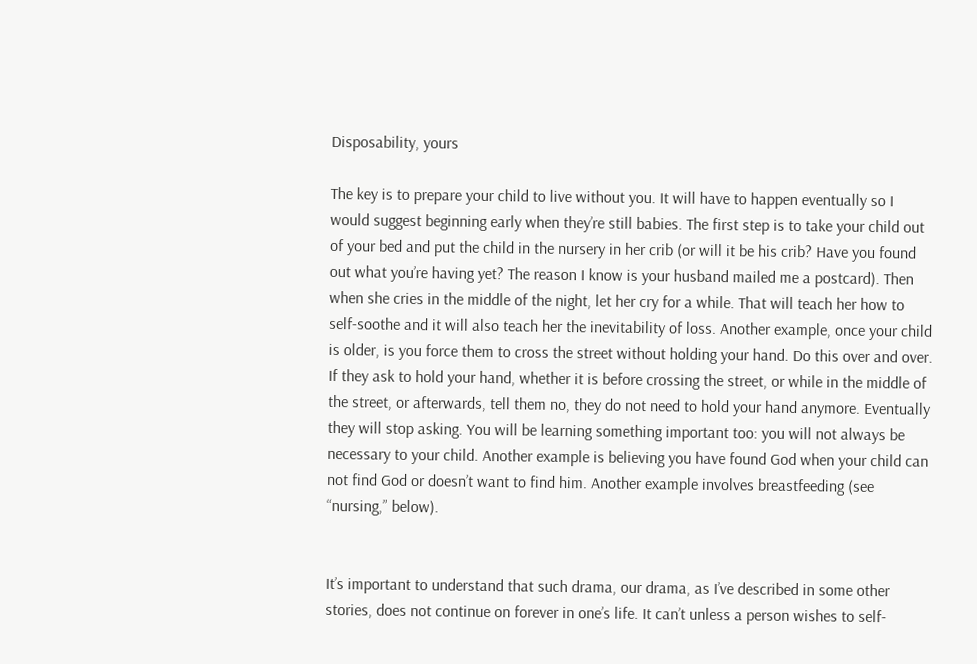Disposability, yours

The key is to prepare your child to live without you. It will have to happen eventually so I would suggest beginning early when they’re still babies. The first step is to take your child out of your bed and put the child in the nursery in her crib (or will it be his crib? Have you found out what you’re having yet? The reason I know is your husband mailed me a postcard). Then when she cries in the middle of the night, let her cry for a while. That will teach her how to self-soothe and it will also teach her the inevitability of loss. Another example, once your child is older, is you force them to cross the street without holding your hand. Do this over and over. If they ask to hold your hand, whether it is before crossing the street, or while in the middle of the street, or afterwards, tell them no, they do not need to hold your hand anymore. Eventually they will stop asking. You will be learning something important too: you will not always be necessary to your child. Another example is believing you have found God when your child can not find God or doesn’t want to find him. Another example involves breastfeeding (see “nursing,” below).


It’s important to understand that such drama, our drama, as I’ve described in some other stories, does not continue on forever in one’s life. It can’t unless a person wishes to self-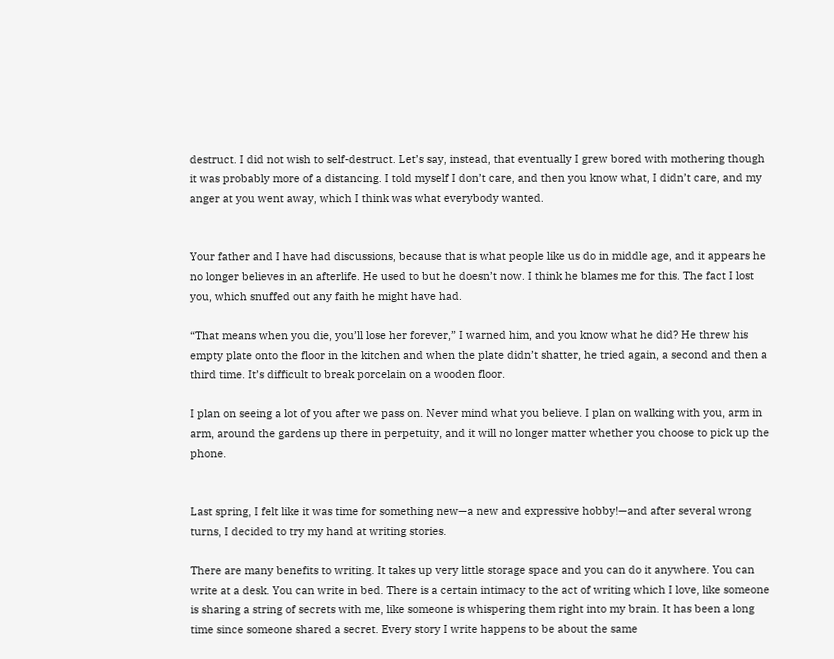destruct. I did not wish to self-destruct. Let’s say, instead, that eventually I grew bored with mothering though it was probably more of a distancing. I told myself I don’t care, and then you know what, I didn’t care, and my anger at you went away, which I think was what everybody wanted.


Your father and I have had discussions, because that is what people like us do in middle age, and it appears he no longer believes in an afterlife. He used to but he doesn’t now. I think he blames me for this. The fact I lost you, which snuffed out any faith he might have had.

“That means when you die, you’ll lose her forever,” I warned him, and you know what he did? He threw his empty plate onto the floor in the kitchen and when the plate didn’t shatter, he tried again, a second and then a third time. It’s difficult to break porcelain on a wooden floor.

I plan on seeing a lot of you after we pass on. Never mind what you believe. I plan on walking with you, arm in arm, around the gardens up there in perpetuity, and it will no longer matter whether you choose to pick up the phone.


Last spring, I felt like it was time for something new—a new and expressive hobby!—and after several wrong turns, I decided to try my hand at writing stories.

There are many benefits to writing. It takes up very little storage space and you can do it anywhere. You can write at a desk. You can write in bed. There is a certain intimacy to the act of writing which I love, like someone is sharing a string of secrets with me, like someone is whispering them right into my brain. It has been a long time since someone shared a secret. Every story I write happens to be about the same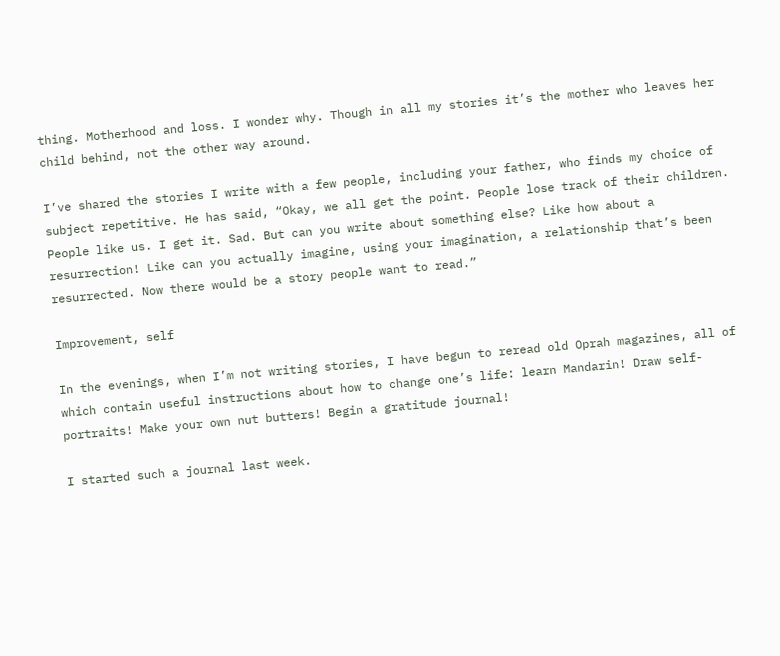thing. Motherhood and loss. I wonder why. Though in all my stories it’s the mother who leaves her child behind, not the other way around.

I’ve shared the stories I write with a few people, including your father, who finds my choice of subject repetitive. He has said, “Okay, we all get the point. People lose track of their children. People like us. I get it. Sad. But can you write about something else? Like how about a resurrection! Like can you actually imagine, using your imagination, a relationship that’s been resurrected. Now there would be a story people want to read.”

Improvement, self

In the evenings, when I’m not writing stories, I have begun to reread old Oprah magazines, all of which contain useful instructions about how to change one’s life: learn Mandarin! Draw self-portraits! Make your own nut butters! Begin a gratitude journal!

I started such a journal last week.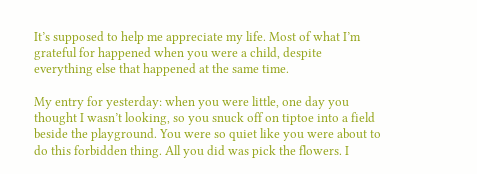It’s supposed to help me appreciate my life. Most of what I’m grateful for happened when you were a child, despite everything else that happened at the same time.

My entry for yesterday: when you were little, one day you thought I wasn’t looking, so you snuck off on tiptoe into a field beside the playground. You were so quiet like you were about to do this forbidden thing. All you did was pick the flowers. I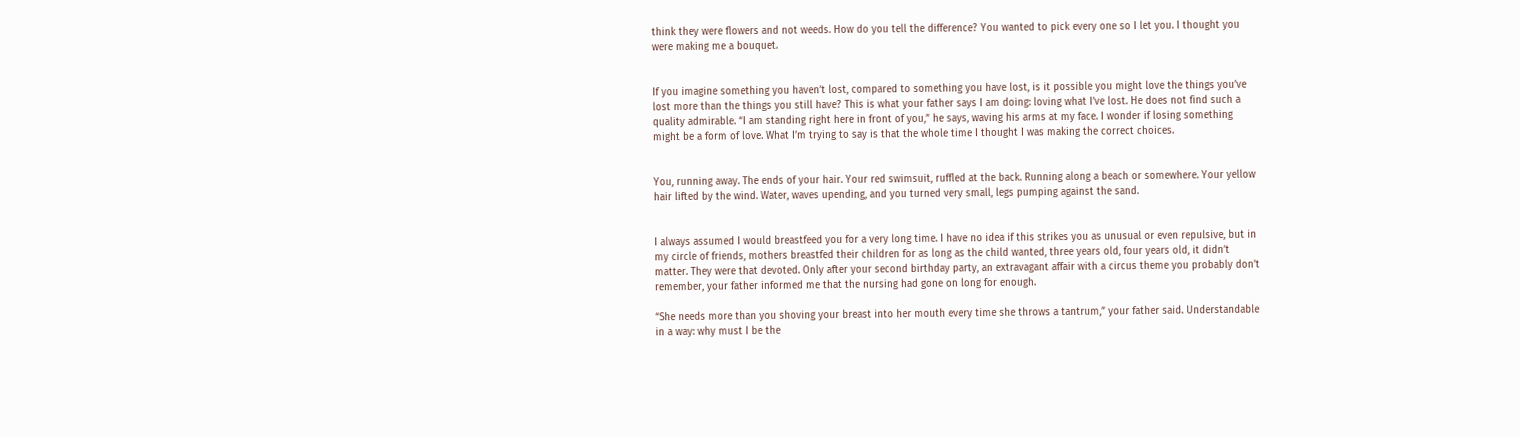think they were flowers and not weeds. How do you tell the difference? You wanted to pick every one so I let you. I thought you were making me a bouquet.


If you imagine something you haven’t lost, compared to something you have lost, is it possible you might love the things you’ve lost more than the things you still have? This is what your father says I am doing: loving what I’ve lost. He does not find such a quality admirable. “I am standing right here in front of you,” he says, waving his arms at my face. I wonder if losing something might be a form of love. What I’m trying to say is that the whole time I thought I was making the correct choices.


You, running away. The ends of your hair. Your red swimsuit, ruffled at the back. Running along a beach or somewhere. Your yellow hair lifted by the wind. Water, waves upending, and you turned very small, legs pumping against the sand.


I always assumed I would breastfeed you for a very long time. I have no idea if this strikes you as unusual or even repulsive, but in my circle of friends, mothers breastfed their children for as long as the child wanted, three years old, four years old, it didn’t matter. They were that devoted. Only after your second birthday party, an extravagant affair with a circus theme you probably don’t remember, your father informed me that the nursing had gone on long for enough.

“She needs more than you shoving your breast into her mouth every time she throws a tantrum,” your father said. Understandable in a way: why must I be the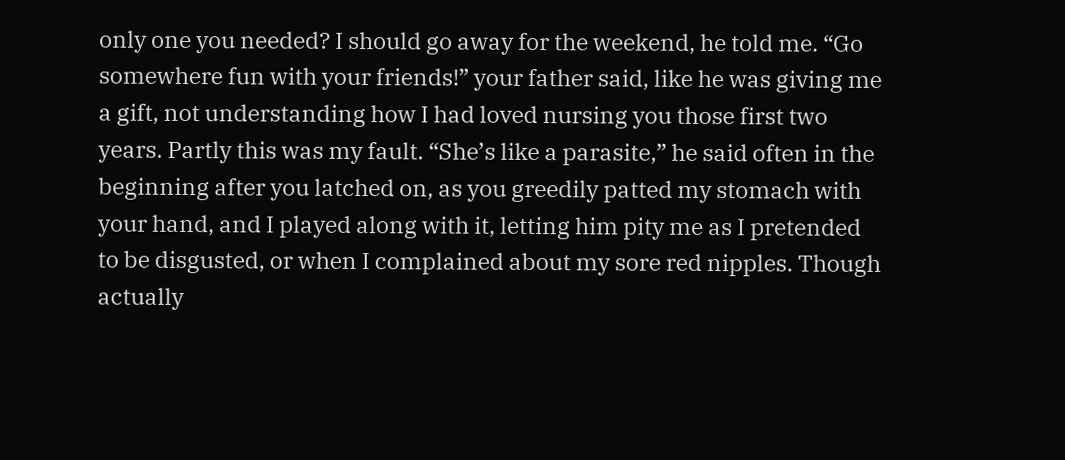only one you needed? I should go away for the weekend, he told me. “Go somewhere fun with your friends!” your father said, like he was giving me a gift, not understanding how I had loved nursing you those first two years. Partly this was my fault. “She’s like a parasite,” he said often in the beginning after you latched on, as you greedily patted my stomach with your hand, and I played along with it, letting him pity me as I pretended to be disgusted, or when I complained about my sore red nipples. Though actually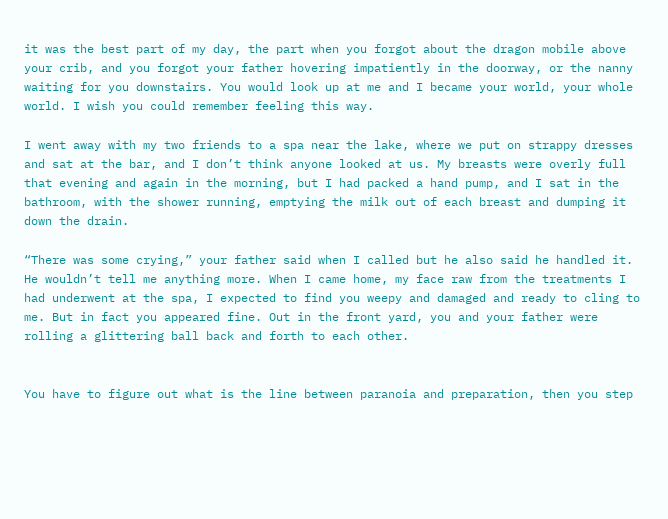it was the best part of my day, the part when you forgot about the dragon mobile above your crib, and you forgot your father hovering impatiently in the doorway, or the nanny waiting for you downstairs. You would look up at me and I became your world, your whole world. I wish you could remember feeling this way.

I went away with my two friends to a spa near the lake, where we put on strappy dresses and sat at the bar, and I don’t think anyone looked at us. My breasts were overly full that evening and again in the morning, but I had packed a hand pump, and I sat in the bathroom, with the shower running, emptying the milk out of each breast and dumping it down the drain.

“There was some crying,” your father said when I called but he also said he handled it. He wouldn’t tell me anything more. When I came home, my face raw from the treatments I had underwent at the spa, I expected to find you weepy and damaged and ready to cling to me. But in fact you appeared fine. Out in the front yard, you and your father were rolling a glittering ball back and forth to each other.


You have to figure out what is the line between paranoia and preparation, then you step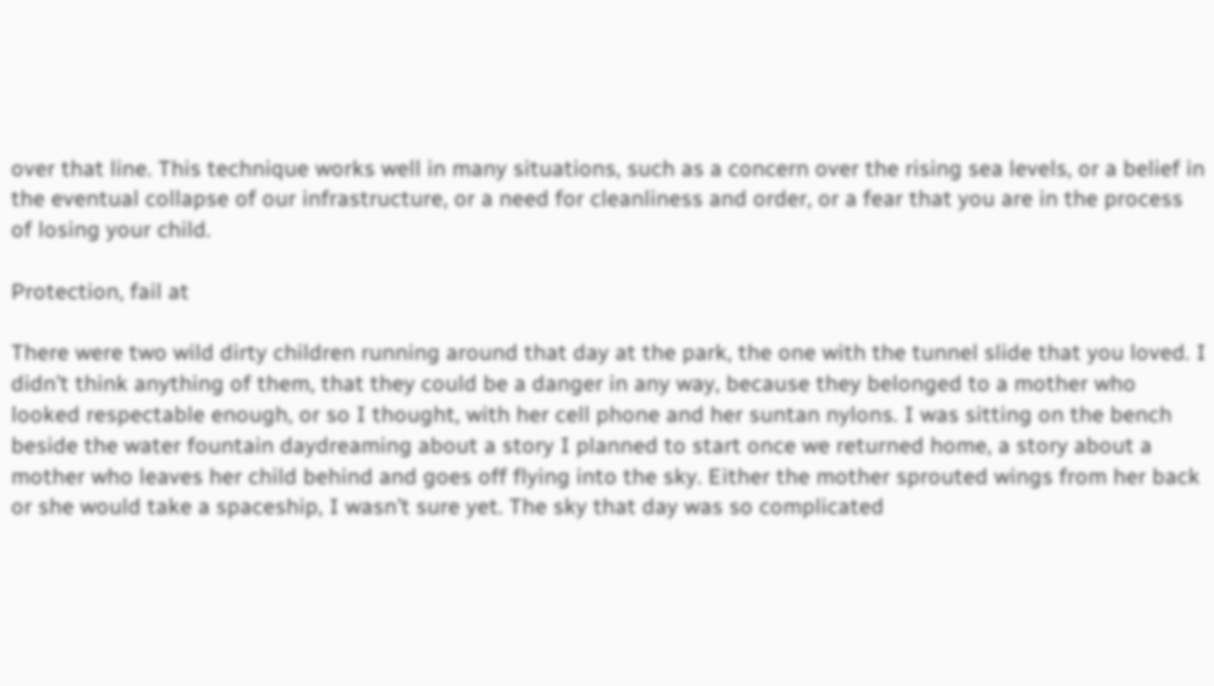over that line. This technique works well in many situations, such as a concern over the rising sea levels, or a belief in the eventual collapse of our infrastructure, or a need for cleanliness and order, or a fear that you are in the process of losing your child.

Protection, fail at

There were two wild dirty children running around that day at the park, the one with the tunnel slide that you loved. I didn’t think anything of them, that they could be a danger in any way, because they belonged to a mother who looked respectable enough, or so I thought, with her cell phone and her suntan nylons. I was sitting on the bench beside the water fountain daydreaming about a story I planned to start once we returned home, a story about a mother who leaves her child behind and goes off flying into the sky. Either the mother sprouted wings from her back or she would take a spaceship, I wasn’t sure yet. The sky that day was so complicated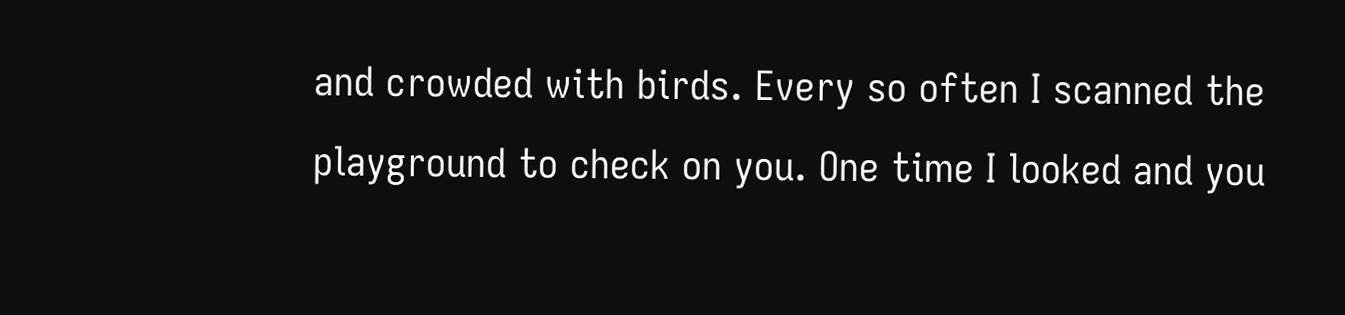and crowded with birds. Every so often I scanned the playground to check on you. One time I looked and you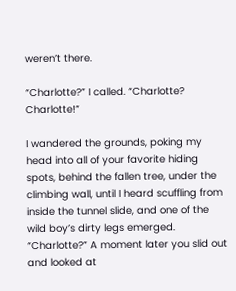weren’t there.

“Charlotte?” I called. “Charlotte? Charlotte!”

I wandered the grounds, poking my head into all of your favorite hiding spots, behind the fallen tree, under the climbing wall, until I heard scuffling from inside the tunnel slide, and one of the wild boy’s dirty legs emerged. “Charlotte?” A moment later you slid out and looked at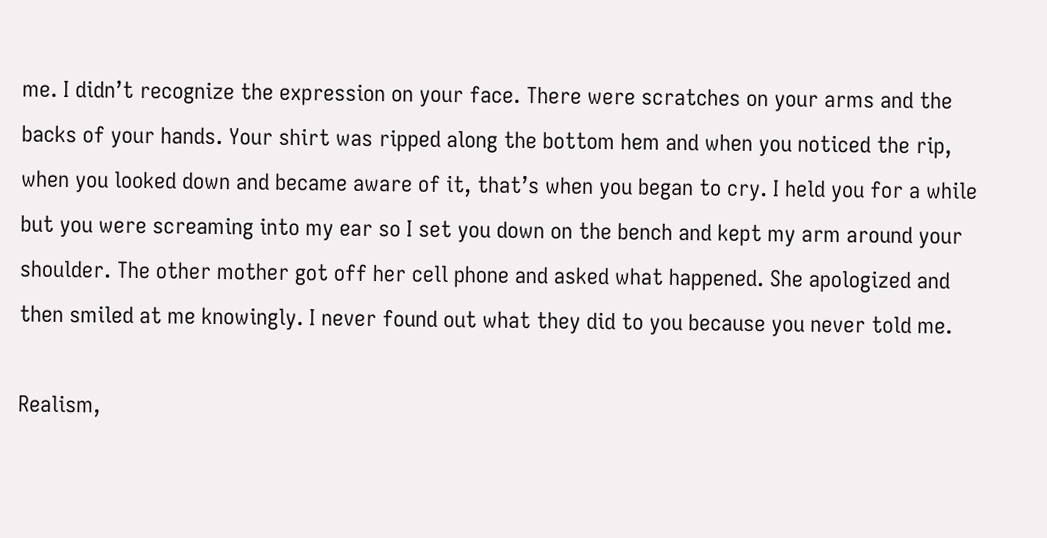me. I didn’t recognize the expression on your face. There were scratches on your arms and the backs of your hands. Your shirt was ripped along the bottom hem and when you noticed the rip, when you looked down and became aware of it, that’s when you began to cry. I held you for a while but you were screaming into my ear so I set you down on the bench and kept my arm around your shoulder. The other mother got off her cell phone and asked what happened. She apologized and then smiled at me knowingly. I never found out what they did to you because you never told me.

Realism,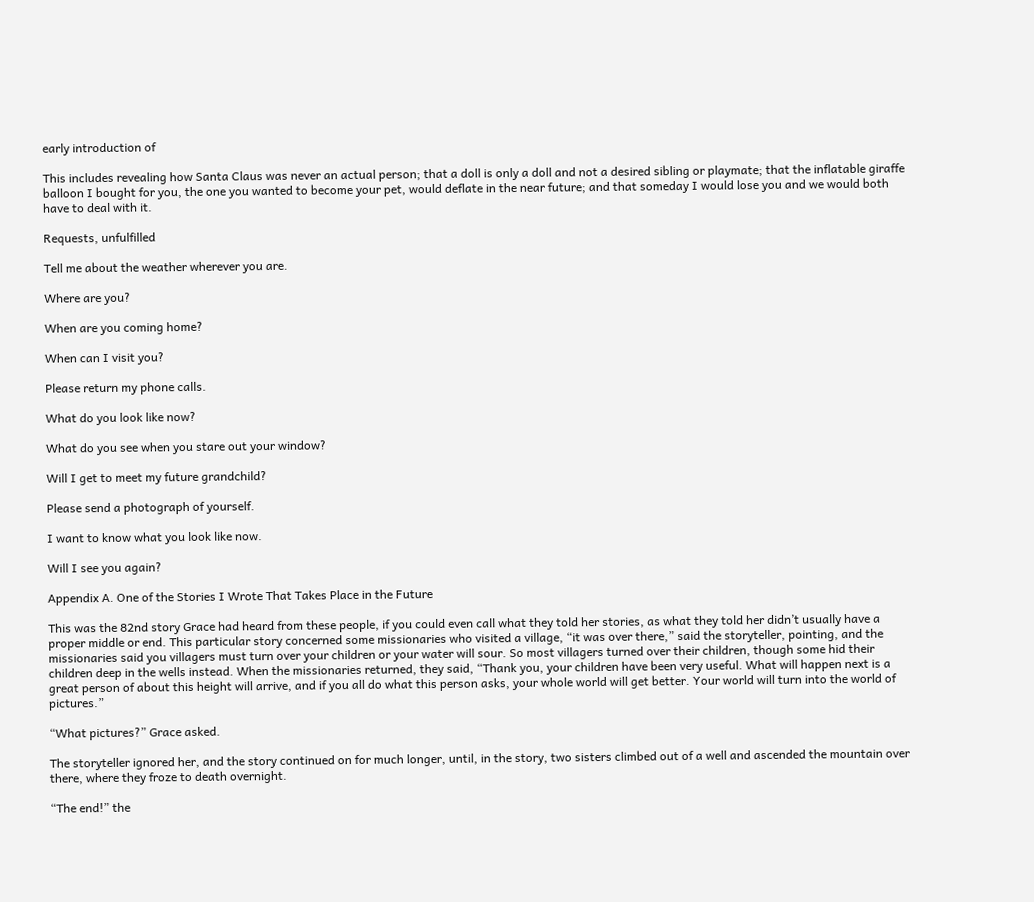early introduction of

This includes revealing how Santa Claus was never an actual person; that a doll is only a doll and not a desired sibling or playmate; that the inflatable giraffe balloon I bought for you, the one you wanted to become your pet, would deflate in the near future; and that someday I would lose you and we would both have to deal with it.

Requests, unfulfilled

Tell me about the weather wherever you are.

Where are you?

When are you coming home?

When can I visit you?

Please return my phone calls.

What do you look like now?

What do you see when you stare out your window?

Will I get to meet my future grandchild?

Please send a photograph of yourself.

I want to know what you look like now.

Will I see you again?

Appendix A. One of the Stories I Wrote That Takes Place in the Future

This was the 82nd story Grace had heard from these people, if you could even call what they told her stories, as what they told her didn’t usually have a proper middle or end. This particular story concerned some missionaries who visited a village, “it was over there,” said the storyteller, pointing, and the missionaries said you villagers must turn over your children or your water will sour. So most villagers turned over their children, though some hid their children deep in the wells instead. When the missionaries returned, they said, “Thank you, your children have been very useful. What will happen next is a great person of about this height will arrive, and if you all do what this person asks, your whole world will get better. Your world will turn into the world of pictures.”

“What pictures?” Grace asked.

The storyteller ignored her, and the story continued on for much longer, until, in the story, two sisters climbed out of a well and ascended the mountain over there, where they froze to death overnight.

“The end!” the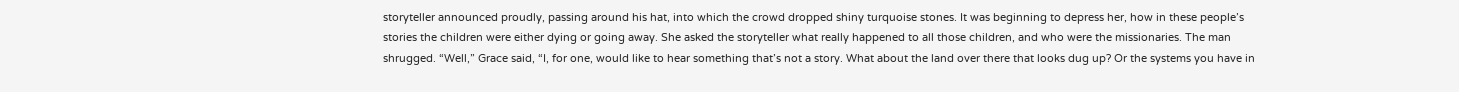storyteller announced proudly, passing around his hat, into which the crowd dropped shiny turquoise stones. It was beginning to depress her, how in these people’s stories the children were either dying or going away. She asked the storyteller what really happened to all those children, and who were the missionaries. The man shrugged. “Well,” Grace said, “I, for one, would like to hear something that’s not a story. What about the land over there that looks dug up? Or the systems you have in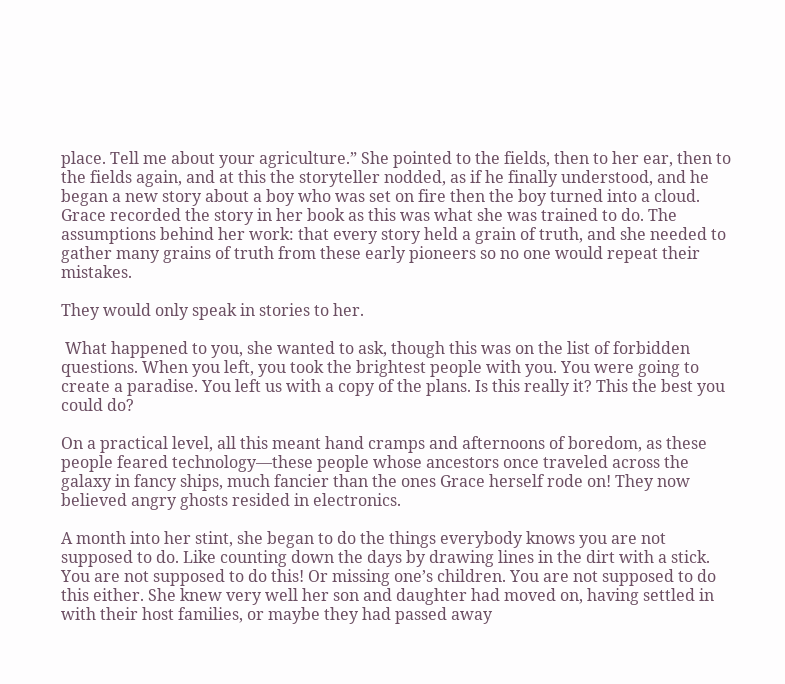place. Tell me about your agriculture.” She pointed to the fields, then to her ear, then to the fields again, and at this the storyteller nodded, as if he finally understood, and he began a new story about a boy who was set on fire then the boy turned into a cloud. Grace recorded the story in her book as this was what she was trained to do. The assumptions behind her work: that every story held a grain of truth, and she needed to gather many grains of truth from these early pioneers so no one would repeat their mistakes.

They would only speak in stories to her.

 What happened to you, she wanted to ask, though this was on the list of forbidden questions. When you left, you took the brightest people with you. You were going to create a paradise. You left us with a copy of the plans. Is this really it? This the best you could do?

On a practical level, all this meant hand cramps and afternoons of boredom, as these people feared technology—these people whose ancestors once traveled across the galaxy in fancy ships, much fancier than the ones Grace herself rode on! They now believed angry ghosts resided in electronics.

A month into her stint, she began to do the things everybody knows you are not supposed to do. Like counting down the days by drawing lines in the dirt with a stick. You are not supposed to do this! Or missing one’s children. You are not supposed to do this either. She knew very well her son and daughter had moved on, having settled in with their host families, or maybe they had passed away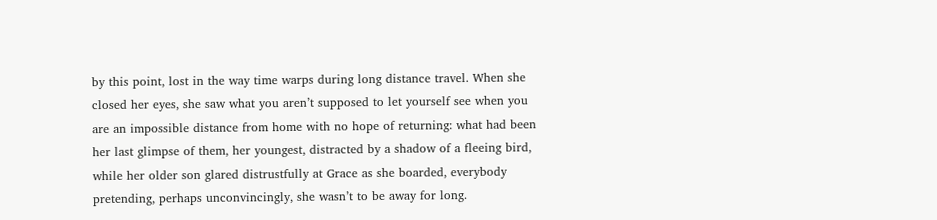by this point, lost in the way time warps during long distance travel. When she closed her eyes, she saw what you aren’t supposed to let yourself see when you are an impossible distance from home with no hope of returning: what had been her last glimpse of them, her youngest, distracted by a shadow of a fleeing bird, while her older son glared distrustfully at Grace as she boarded, everybody pretending, perhaps unconvincingly, she wasn’t to be away for long.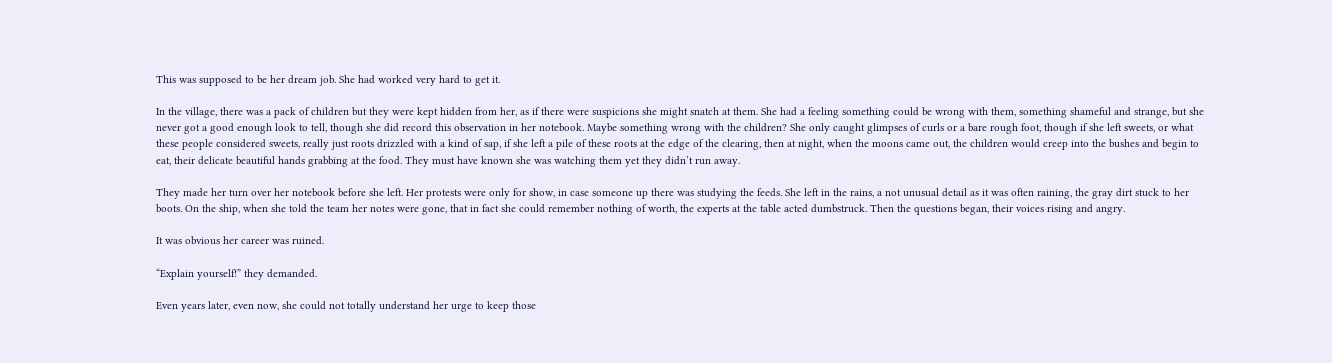This was supposed to be her dream job. She had worked very hard to get it.

In the village, there was a pack of children but they were kept hidden from her, as if there were suspicions she might snatch at them. She had a feeling something could be wrong with them, something shameful and strange, but she never got a good enough look to tell, though she did record this observation in her notebook. Maybe something wrong with the children? She only caught glimpses of curls or a bare rough foot, though if she left sweets, or what these people considered sweets, really just roots drizzled with a kind of sap, if she left a pile of these roots at the edge of the clearing, then at night, when the moons came out, the children would creep into the bushes and begin to eat, their delicate beautiful hands grabbing at the food. They must have known she was watching them yet they didn’t run away.

They made her turn over her notebook before she left. Her protests were only for show, in case someone up there was studying the feeds. She left in the rains, a not unusual detail as it was often raining, the gray dirt stuck to her boots. On the ship, when she told the team her notes were gone, that in fact she could remember nothing of worth, the experts at the table acted dumbstruck. Then the questions began, their voices rising and angry.

It was obvious her career was ruined.

“Explain yourself!” they demanded.

Even years later, even now, she could not totally understand her urge to keep those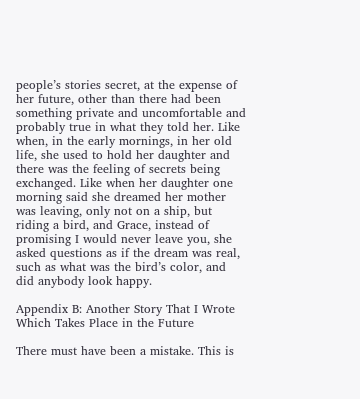people’s stories secret, at the expense of her future, other than there had been something private and uncomfortable and probably true in what they told her. Like when, in the early mornings, in her old life, she used to hold her daughter and there was the feeling of secrets being exchanged. Like when her daughter one morning said she dreamed her mother was leaving, only not on a ship, but riding a bird, and Grace, instead of promising I would never leave you, she asked questions as if the dream was real, such as what was the bird’s color, and did anybody look happy.

Appendix B: Another Story That I Wrote Which Takes Place in the Future

There must have been a mistake. This is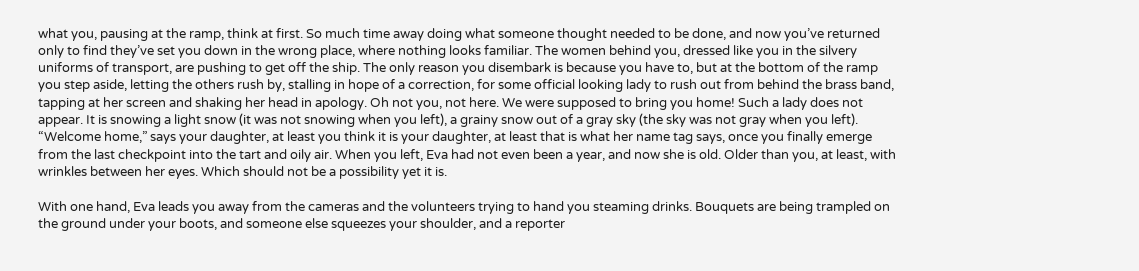what you, pausing at the ramp, think at first. So much time away doing what someone thought needed to be done, and now you’ve returned only to find they’ve set you down in the wrong place, where nothing looks familiar. The women behind you, dressed like you in the silvery uniforms of transport, are pushing to get off the ship. The only reason you disembark is because you have to, but at the bottom of the ramp you step aside, letting the others rush by, stalling in hope of a correction, for some official looking lady to rush out from behind the brass band, tapping at her screen and shaking her head in apology. Oh not you, not here. We were supposed to bring you home! Such a lady does not appear. It is snowing a light snow (it was not snowing when you left), a grainy snow out of a gray sky (the sky was not gray when you left). “Welcome home,” says your daughter, at least you think it is your daughter, at least that is what her name tag says, once you finally emerge from the last checkpoint into the tart and oily air. When you left, Eva had not even been a year, and now she is old. Older than you, at least, with wrinkles between her eyes. Which should not be a possibility yet it is.

With one hand, Eva leads you away from the cameras and the volunteers trying to hand you steaming drinks. Bouquets are being trampled on the ground under your boots, and someone else squeezes your shoulder, and a reporter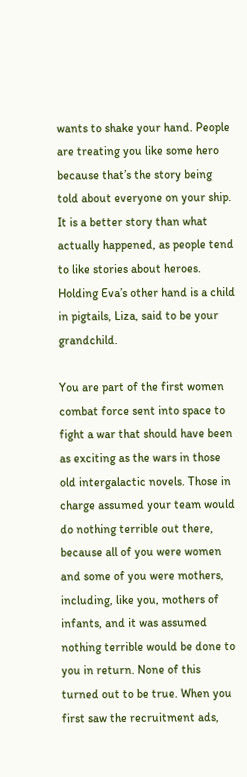wants to shake your hand. People are treating you like some hero because that’s the story being told about everyone on your ship. It is a better story than what actually happened, as people tend to like stories about heroes. Holding Eva’s other hand is a child in pigtails, Liza, said to be your grandchild.

You are part of the first women combat force sent into space to fight a war that should have been as exciting as the wars in those old intergalactic novels. Those in charge assumed your team would do nothing terrible out there, because all of you were women and some of you were mothers, including, like you, mothers of infants, and it was assumed nothing terrible would be done to you in return. None of this turned out to be true. When you first saw the recruitment ads,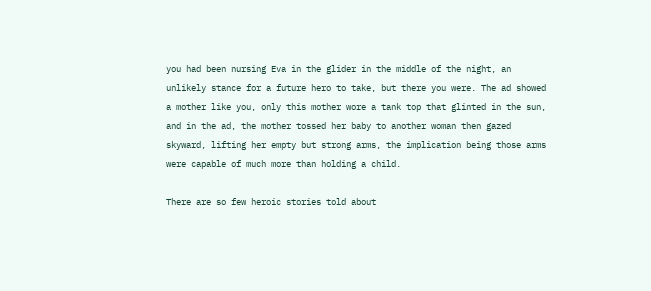you had been nursing Eva in the glider in the middle of the night, an unlikely stance for a future hero to take, but there you were. The ad showed a mother like you, only this mother wore a tank top that glinted in the sun, and in the ad, the mother tossed her baby to another woman then gazed skyward, lifting her empty but strong arms, the implication being those arms were capable of much more than holding a child.

There are so few heroic stories told about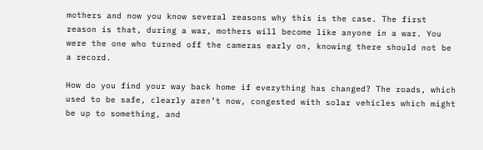mothers and now you know several reasons why this is the case. The first reason is that, during a war, mothers will become like anyone in a war. You were the one who turned off the cameras early on, knowing there should not be a record.

How do you find your way back home if everything has changed? The roads, which used to be safe, clearly aren’t now, congested with solar vehicles which might be up to something, and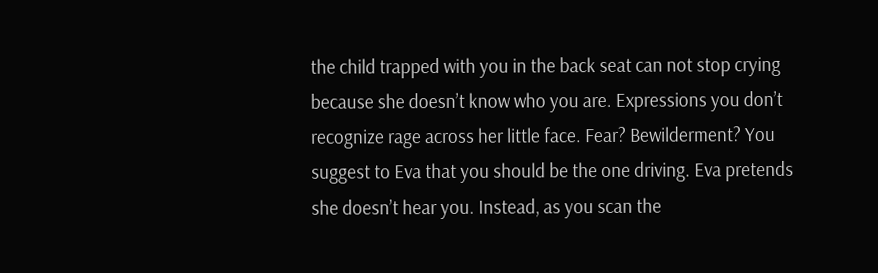the child trapped with you in the back seat can not stop crying because she doesn’t know who you are. Expressions you don’t recognize rage across her little face. Fear? Bewilderment? You suggest to Eva that you should be the one driving. Eva pretends she doesn’t hear you. Instead, as you scan the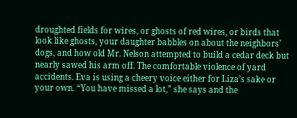droughted fields for wires, or ghosts of red wires, or birds that look like ghosts, your daughter babbles on about the neighbors’ dogs, and how old Mr. Nelson attempted to build a cedar deck but nearly sawed his arm off. The comfortable violence of yard accidents. Eva is using a cheery voice either for Liza’s sake or your own. “You have missed a lot,” she says and the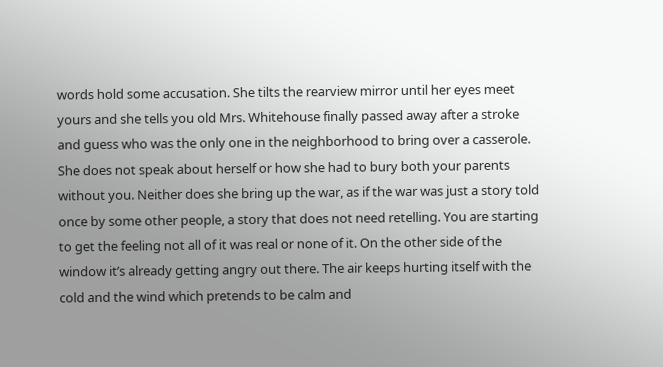words hold some accusation. She tilts the rearview mirror until her eyes meet yours and she tells you old Mrs. Whitehouse finally passed away after a stroke and guess who was the only one in the neighborhood to bring over a casserole. She does not speak about herself or how she had to bury both your parents without you. Neither does she bring up the war, as if the war was just a story told once by some other people, a story that does not need retelling. You are starting to get the feeling not all of it was real or none of it. On the other side of the window it’s already getting angry out there. The air keeps hurting itself with the cold and the wind which pretends to be calm and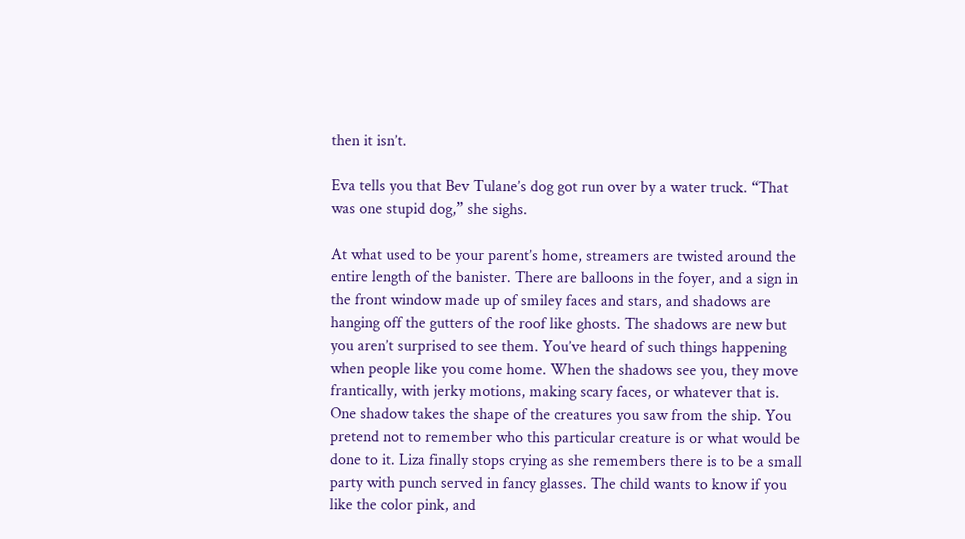then it isn’t.

Eva tells you that Bev Tulane’s dog got run over by a water truck. “That was one stupid dog,” she sighs.

At what used to be your parent’s home, streamers are twisted around the entire length of the banister. There are balloons in the foyer, and a sign in the front window made up of smiley faces and stars, and shadows are hanging off the gutters of the roof like ghosts. The shadows are new but you aren’t surprised to see them. You’ve heard of such things happening when people like you come home. When the shadows see you, they move frantically, with jerky motions, making scary faces, or whatever that is. One shadow takes the shape of the creatures you saw from the ship. You pretend not to remember who this particular creature is or what would be done to it. Liza finally stops crying as she remembers there is to be a small party with punch served in fancy glasses. The child wants to know if you like the color pink, and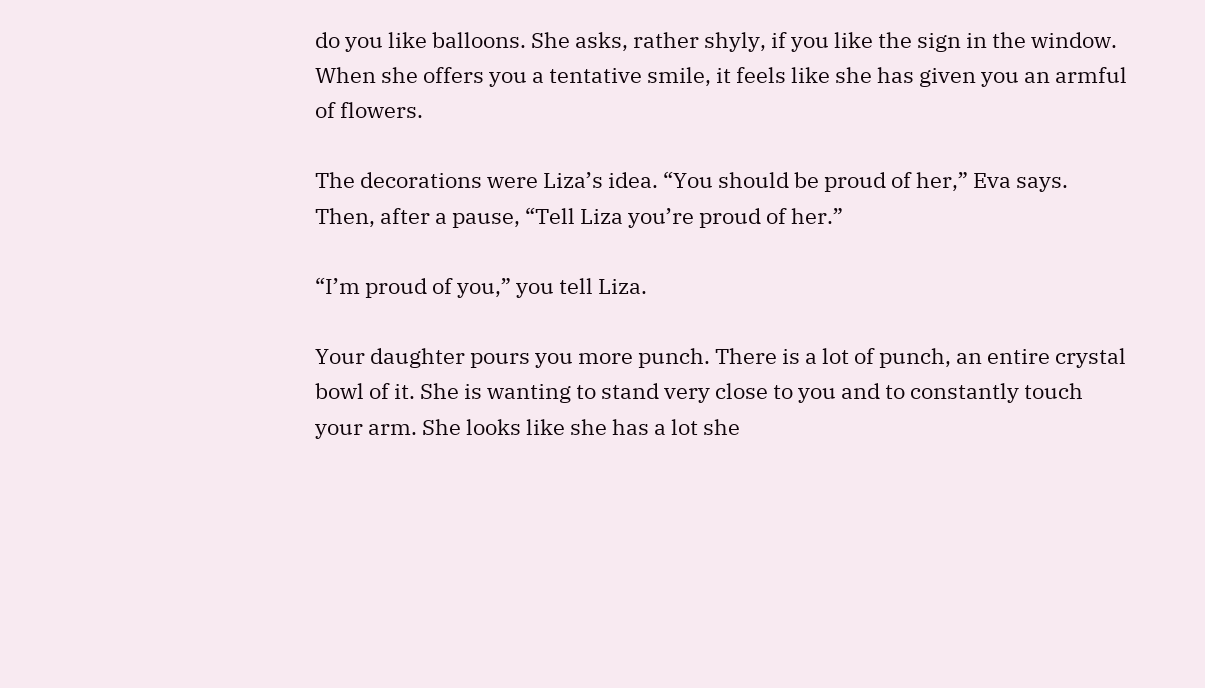do you like balloons. She asks, rather shyly, if you like the sign in the window. When she offers you a tentative smile, it feels like she has given you an armful of flowers.

The decorations were Liza’s idea. “You should be proud of her,” Eva says. Then, after a pause, “Tell Liza you’re proud of her.”

“I’m proud of you,” you tell Liza.

Your daughter pours you more punch. There is a lot of punch, an entire crystal bowl of it. She is wanting to stand very close to you and to constantly touch your arm. She looks like she has a lot she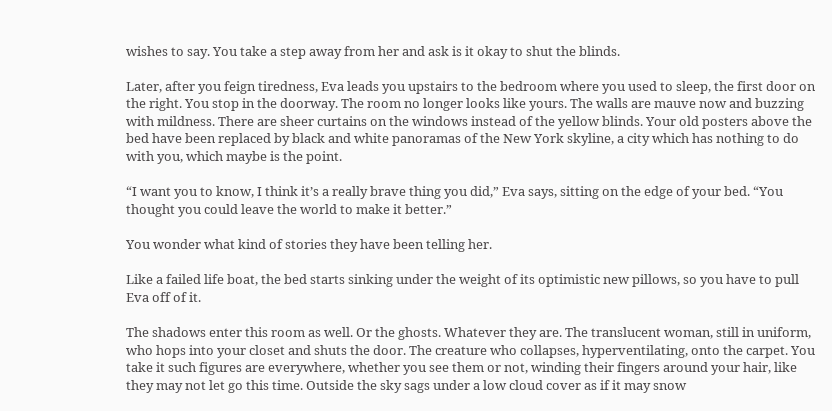wishes to say. You take a step away from her and ask is it okay to shut the blinds.

Later, after you feign tiredness, Eva leads you upstairs to the bedroom where you used to sleep, the first door on the right. You stop in the doorway. The room no longer looks like yours. The walls are mauve now and buzzing with mildness. There are sheer curtains on the windows instead of the yellow blinds. Your old posters above the bed have been replaced by black and white panoramas of the New York skyline, a city which has nothing to do with you, which maybe is the point.

“I want you to know, I think it’s a really brave thing you did,” Eva says, sitting on the edge of your bed. “You thought you could leave the world to make it better.”

You wonder what kind of stories they have been telling her.

Like a failed life boat, the bed starts sinking under the weight of its optimistic new pillows, so you have to pull Eva off of it.

The shadows enter this room as well. Or the ghosts. Whatever they are. The translucent woman, still in uniform, who hops into your closet and shuts the door. The creature who collapses, hyperventilating, onto the carpet. You take it such figures are everywhere, whether you see them or not, winding their fingers around your hair, like they may not let go this time. Outside the sky sags under a low cloud cover as if it may snow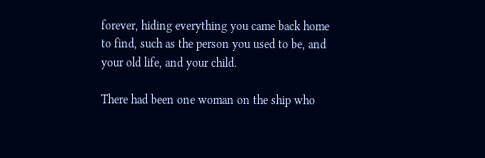forever, hiding everything you came back home to find, such as the person you used to be, and your old life, and your child.

There had been one woman on the ship who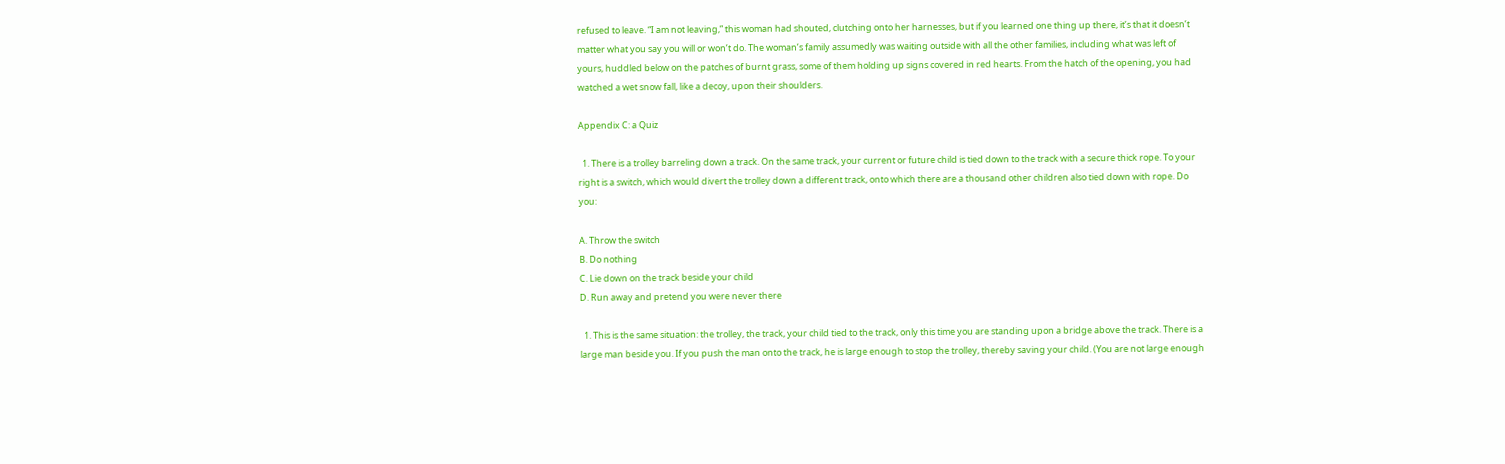refused to leave. “I am not leaving,” this woman had shouted, clutching onto her harnesses, but if you learned one thing up there, it’s that it doesn’t matter what you say you will or won’t do. The woman’s family assumedly was waiting outside with all the other families, including what was left of yours, huddled below on the patches of burnt grass, some of them holding up signs covered in red hearts. From the hatch of the opening, you had watched a wet snow fall, like a decoy, upon their shoulders.

Appendix C: a Quiz

  1. There is a trolley barreling down a track. On the same track, your current or future child is tied down to the track with a secure thick rope. To your right is a switch, which would divert the trolley down a different track, onto which there are a thousand other children also tied down with rope. Do you:

A. Throw the switch
B. Do nothing
C. Lie down on the track beside your child
D. Run away and pretend you were never there

  1. This is the same situation: the trolley, the track, your child tied to the track, only this time you are standing upon a bridge above the track. There is a large man beside you. If you push the man onto the track, he is large enough to stop the trolley, thereby saving your child. (You are not large enough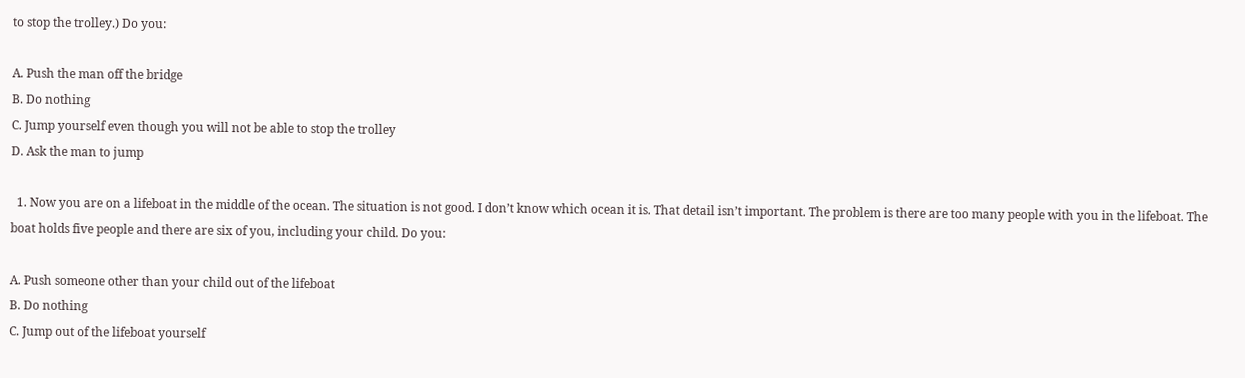to stop the trolley.) Do you:

A. Push the man off the bridge
B. Do nothing
C. Jump yourself even though you will not be able to stop the trolley
D. Ask the man to jump

  1. Now you are on a lifeboat in the middle of the ocean. The situation is not good. I don’t know which ocean it is. That detail isn’t important. The problem is there are too many people with you in the lifeboat. The boat holds five people and there are six of you, including your child. Do you:

A. Push someone other than your child out of the lifeboat
B. Do nothing
C. Jump out of the lifeboat yourself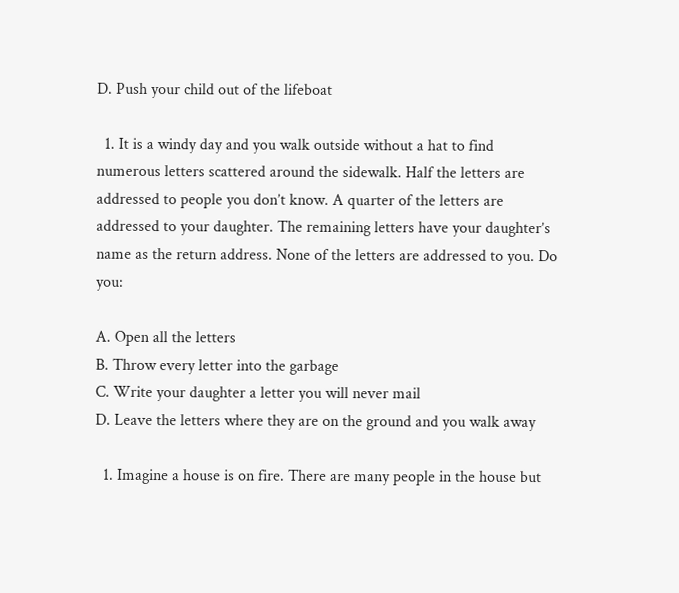D. Push your child out of the lifeboat

  1. It is a windy day and you walk outside without a hat to find numerous letters scattered around the sidewalk. Half the letters are addressed to people you don’t know. A quarter of the letters are addressed to your daughter. The remaining letters have your daughter’s name as the return address. None of the letters are addressed to you. Do you:

A. Open all the letters
B. Throw every letter into the garbage
C. Write your daughter a letter you will never mail
D. Leave the letters where they are on the ground and you walk away

  1. Imagine a house is on fire. There are many people in the house but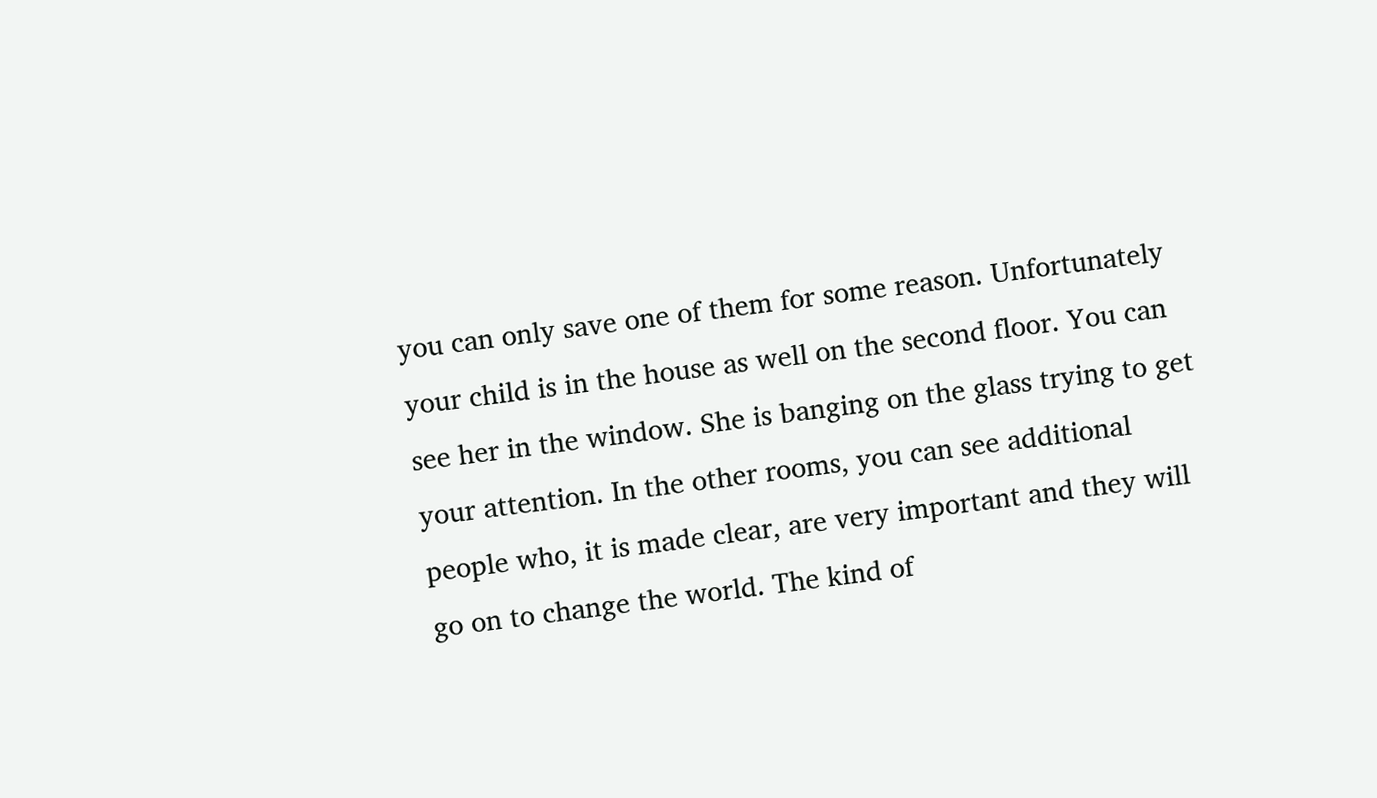you can only save one of them for some reason. Unfortunately your child is in the house as well on the second floor. You can see her in the window. She is banging on the glass trying to get your attention. In the other rooms, you can see additional people who, it is made clear, are very important and they will go on to change the world. The kind of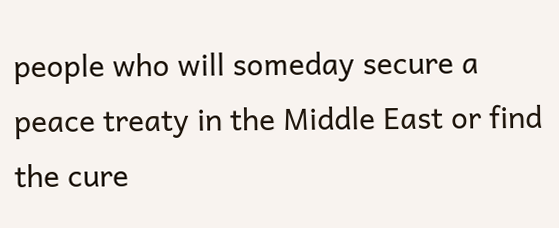people who will someday secure a peace treaty in the Middle East or find the cure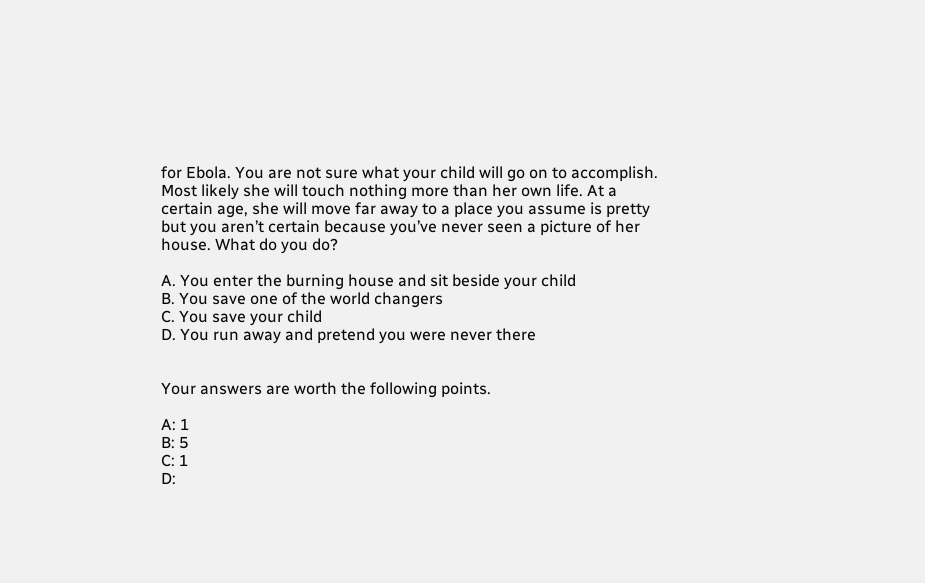for Ebola. You are not sure what your child will go on to accomplish. Most likely she will touch nothing more than her own life. At a certain age, she will move far away to a place you assume is pretty but you aren’t certain because you’ve never seen a picture of her house. What do you do?

A. You enter the burning house and sit beside your child
B. You save one of the world changers
C. You save your child
D. You run away and pretend you were never there


Your answers are worth the following points.

A: 1
B: 5
C: 1
D: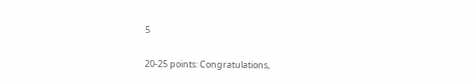5

20-25 points: Congratulations,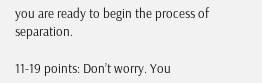you are ready to begin the process of separation.

11-19 points: Don’t worry. You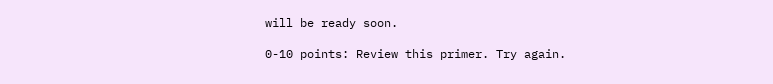will be ready soon.

0-10 points: Review this primer. Try again.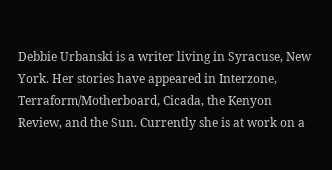Debbie Urbanski is a writer living in Syracuse, New York. Her stories have appeared in Interzone, Terraform/Motherboard, Cicada, the Kenyon Review, and the Sun. Currently she is at work on a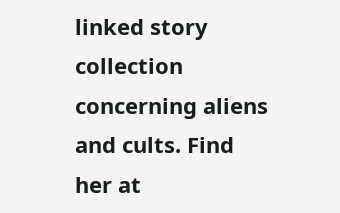linked story collection concerning aliens and cults. Find her at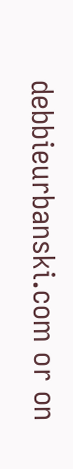debbieurbanski.com or on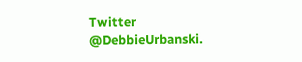Twitter @DebbieUrbanski.